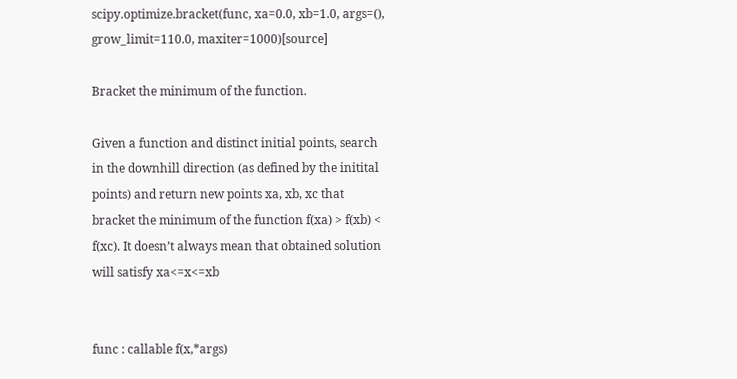scipy.optimize.bracket(func, xa=0.0, xb=1.0, args=(), grow_limit=110.0, maxiter=1000)[source]

Bracket the minimum of the function.

Given a function and distinct initial points, search in the downhill direction (as defined by the initital points) and return new points xa, xb, xc that bracket the minimum of the function f(xa) > f(xb) < f(xc). It doesn’t always mean that obtained solution will satisfy xa<=x<=xb


func : callable f(x,*args)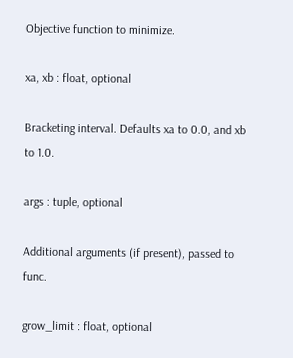Objective function to minimize.

xa, xb : float, optional

Bracketing interval. Defaults xa to 0.0, and xb to 1.0.

args : tuple, optional

Additional arguments (if present), passed to func.

grow_limit : float, optional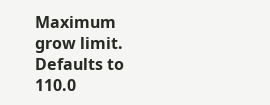Maximum grow limit. Defaults to 110.0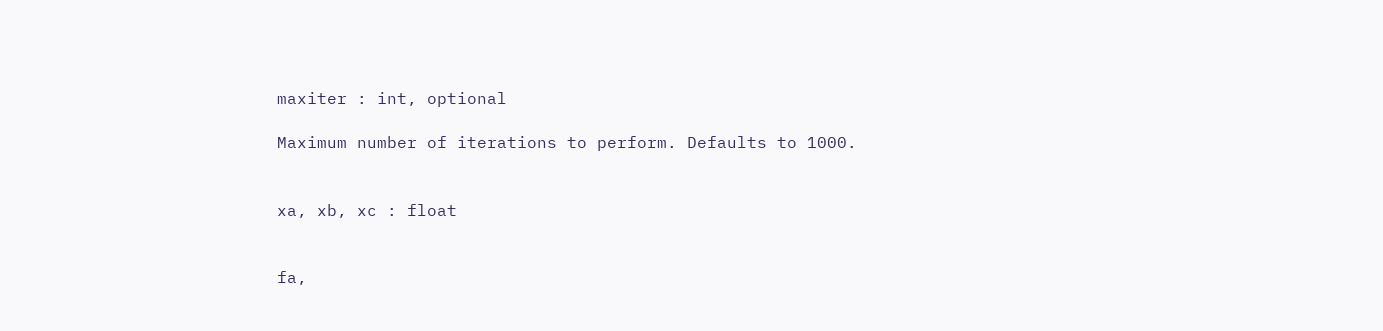maxiter : int, optional

Maximum number of iterations to perform. Defaults to 1000.


xa, xb, xc : float


fa,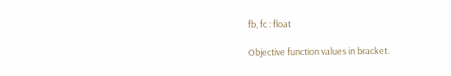fb, fc : float

Objective function values in bracket.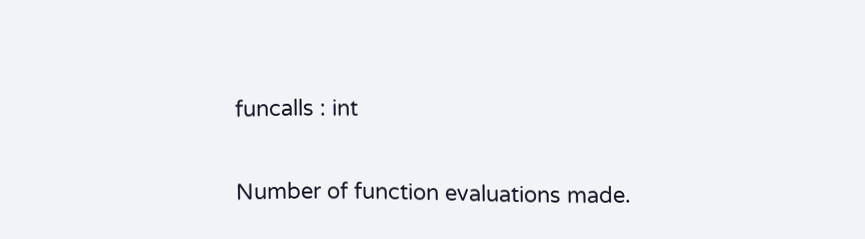funcalls : int

Number of function evaluations made.